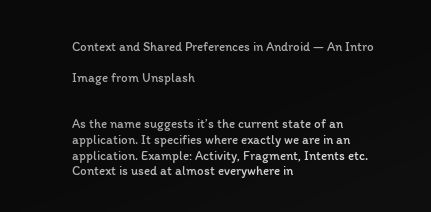Context and Shared Preferences in Android — An Intro

Image from Unsplash


As the name suggests it’s the current state of an application. It specifies where exactly we are in an application. Example: Activity, Fragment, Intents etc. Context is used at almost everywhere in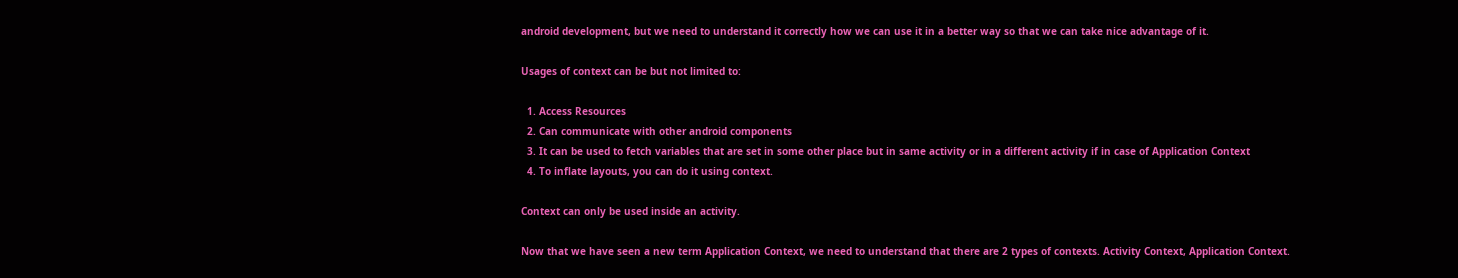android development, but we need to understand it correctly how we can use it in a better way so that we can take nice advantage of it.

Usages of context can be but not limited to:

  1. Access Resources
  2. Can communicate with other android components
  3. It can be used to fetch variables that are set in some other place but in same activity or in a different activity if in case of Application Context
  4. To inflate layouts, you can do it using context.

Context can only be used inside an activity.

Now that we have seen a new term Application Context, we need to understand that there are 2 types of contexts. Activity Context, Application Context.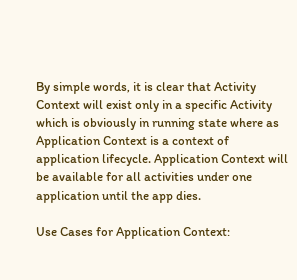By simple words, it is clear that Activity Context will exist only in a specific Activity which is obviously in running state where as Application Context is a context of application lifecycle. Application Context will be available for all activities under one application until the app dies.

Use Cases for Application Context: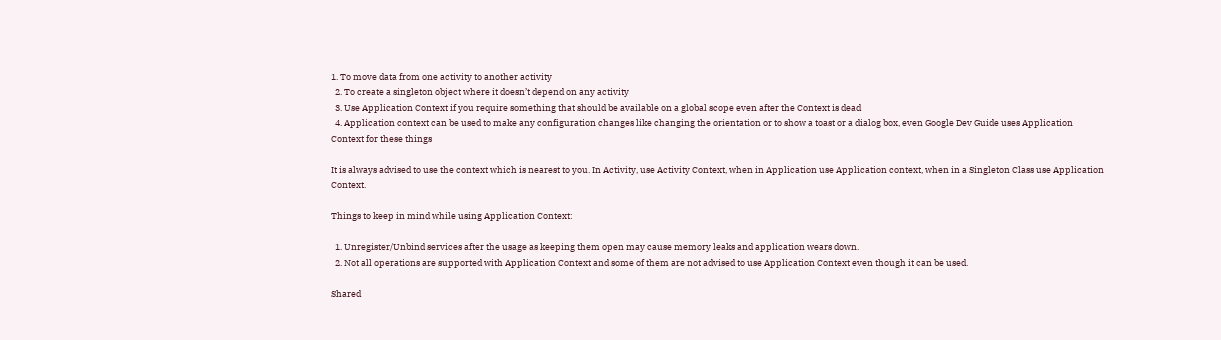1. To move data from one activity to another activity
  2. To create a singleton object where it doesn’t depend on any activity
  3. Use Application Context if you require something that should be available on a global scope even after the Context is dead
  4. Application context can be used to make any configuration changes like changing the orientation or to show a toast or a dialog box, even Google Dev Guide uses Application Context for these things

It is always advised to use the context which is nearest to you. In Activity, use Activity Context, when in Application use Application context, when in a Singleton Class use Application Context.

Things to keep in mind while using Application Context:

  1. Unregister/Unbind services after the usage as keeping them open may cause memory leaks and application wears down.
  2. Not all operations are supported with Application Context and some of them are not advised to use Application Context even though it can be used.

Shared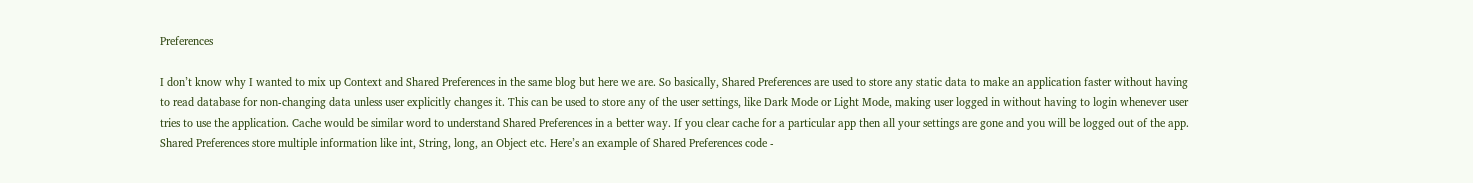Preferences

I don’t know why I wanted to mix up Context and Shared Preferences in the same blog but here we are. So basically, Shared Preferences are used to store any static data to make an application faster without having to read database for non-changing data unless user explicitly changes it. This can be used to store any of the user settings, like Dark Mode or Light Mode, making user logged in without having to login whenever user tries to use the application. Cache would be similar word to understand Shared Preferences in a better way. If you clear cache for a particular app then all your settings are gone and you will be logged out of the app. Shared Preferences store multiple information like int, String, long, an Object etc. Here’s an example of Shared Preferences code -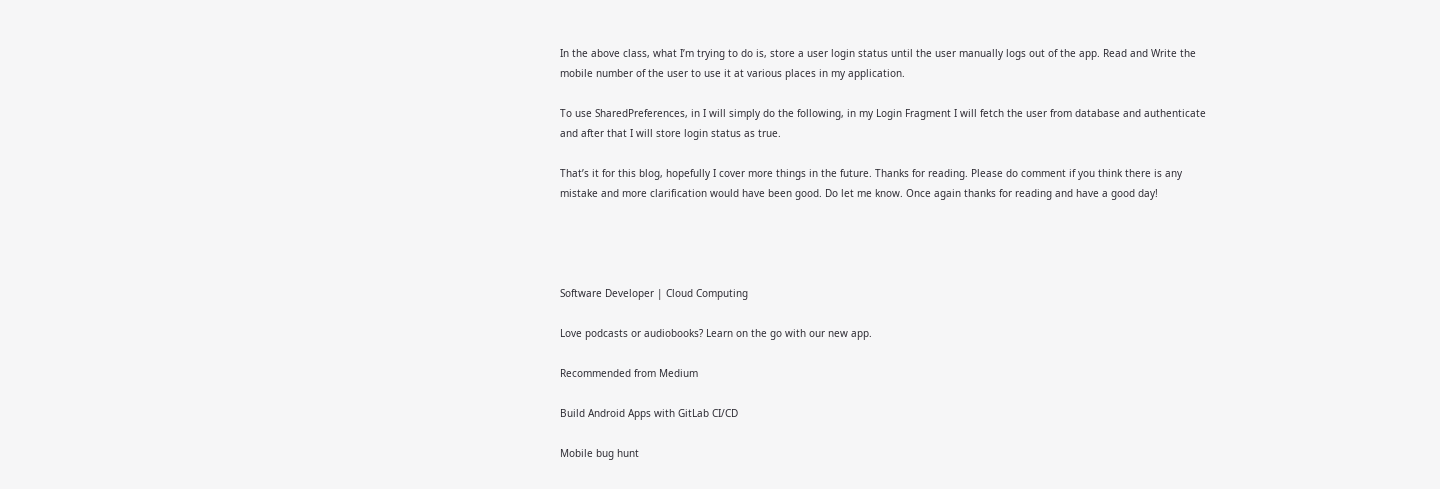In the above class, what I’m trying to do is, store a user login status until the user manually logs out of the app. Read and Write the mobile number of the user to use it at various places in my application.

To use SharedPreferences, in I will simply do the following, in my Login Fragment I will fetch the user from database and authenticate and after that I will store login status as true.

That’s it for this blog, hopefully I cover more things in the future. Thanks for reading. Please do comment if you think there is any mistake and more clarification would have been good. Do let me know. Once again thanks for reading and have a good day!




Software Developer | Cloud Computing

Love podcasts or audiobooks? Learn on the go with our new app.

Recommended from Medium

Build Android Apps with GitLab CI/CD

Mobile bug hunt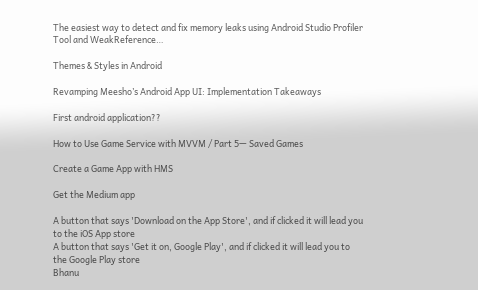The easiest way to detect and fix memory leaks using Android Studio Profiler Tool and WeakReference…

Themes & Styles in Android

Revamping Meesho’s Android App UI: Implementation Takeaways

First android application??

How to Use Game Service with MVVM / Part 5— Saved Games

Create a Game App with HMS

Get the Medium app

A button that says 'Download on the App Store', and if clicked it will lead you to the iOS App store
A button that says 'Get it on, Google Play', and if clicked it will lead you to the Google Play store
Bhanu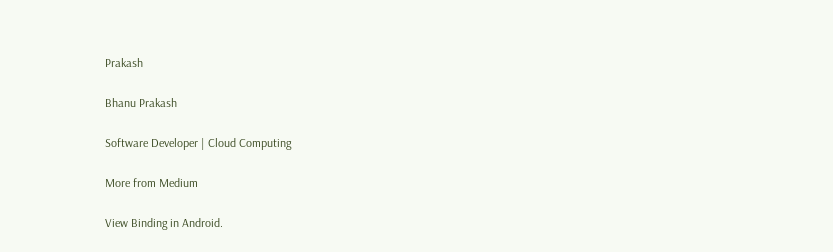Prakash

Bhanu Prakash

Software Developer | Cloud Computing

More from Medium

View Binding in Android.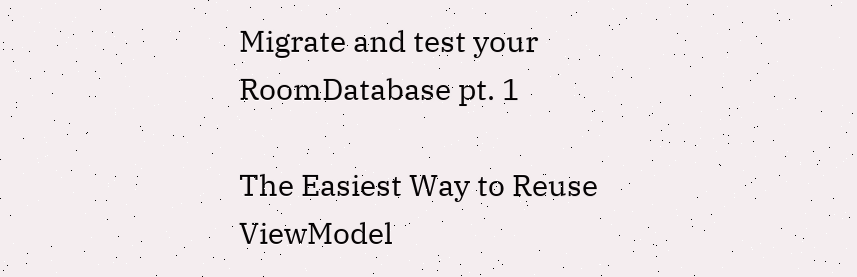Migrate and test your RoomDatabase pt. 1

The Easiest Way to Reuse ViewModel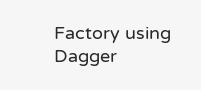Factory using Dagger